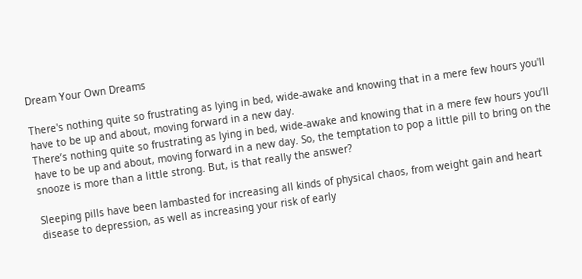Dream Your Own Dreams

There's nothing quite so frustrating as lying in bed, wide-awake and knowing that in a mere few hours you'll have to be up and about, moving forward in a new day.
There’s nothing quite so frustrating as lying in bed, wide-awake and knowing that in a mere few hours you’ll have to be up and about, moving forward in a new day. So, the temptation to pop a little pill to bring on the snooze is more than a little strong. But, is that really the answer?

Sleeping pills have been lambasted for increasing all kinds of physical chaos, from weight gain and heart disease to depression, as well as increasing your risk of early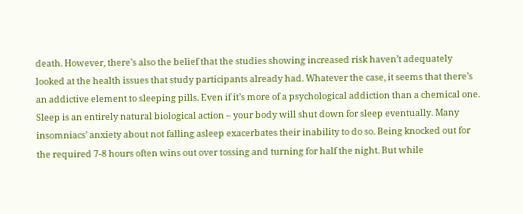death. However, there’s also the belief that the studies showing increased risk haven’t adequately looked at the health issues that study participants already had. Whatever the case, it seems that there’s an addictive element to sleeping pills. Even if it’s more of a psychological addiction than a chemical one. Sleep is an entirely natural biological action – your body will shut down for sleep eventually. Many insomniacs’ anxiety about not falling asleep exacerbates their inability to do so. Being knocked out for the required 7-8 hours often wins out over tossing and turning for half the night. But while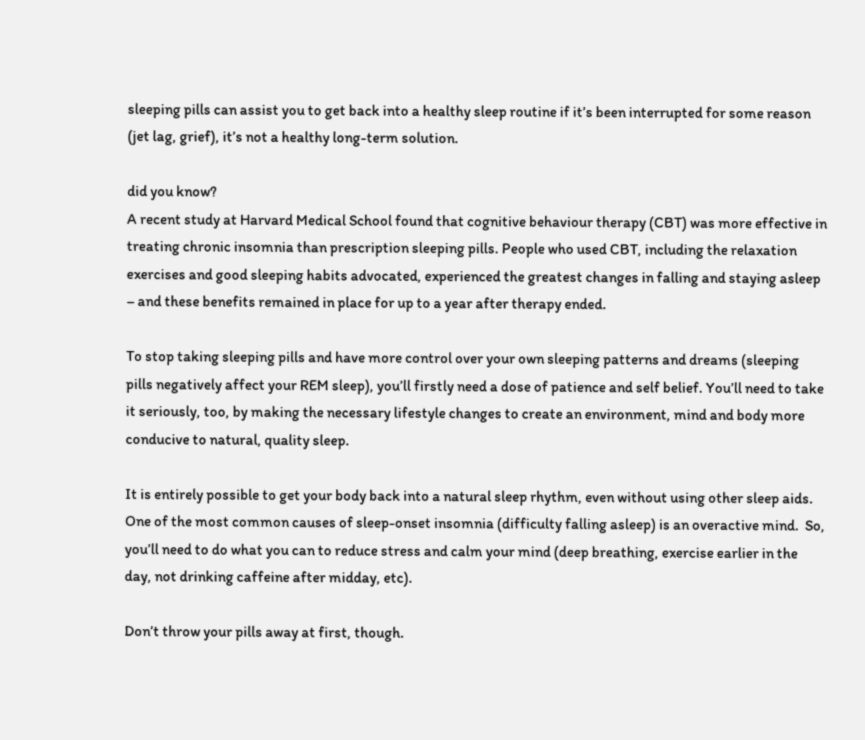sleeping pills can assist you to get back into a healthy sleep routine if it’s been interrupted for some reason (jet lag, grief), it’s not a healthy long-term solution.

did you know?
A recent study at Harvard Medical School found that cognitive behaviour therapy (CBT) was more effective in treating chronic insomnia than prescription sleeping pills. People who used CBT, including the relaxation exercises and good sleeping habits advocated, experienced the greatest changes in falling and staying asleep – and these benefits remained in place for up to a year after therapy ended.

To stop taking sleeping pills and have more control over your own sleeping patterns and dreams (sleeping pills negatively affect your REM sleep), you’ll firstly need a dose of patience and self belief. You’ll need to take it seriously, too, by making the necessary lifestyle changes to create an environment, mind and body more conducive to natural, quality sleep.

It is entirely possible to get your body back into a natural sleep rhythm, even without using other sleep aids. One of the most common causes of sleep-onset insomnia (difficulty falling asleep) is an overactive mind.  So, you’ll need to do what you can to reduce stress and calm your mind (deep breathing, exercise earlier in the day, not drinking caffeine after midday, etc).

Don’t throw your pills away at first, though.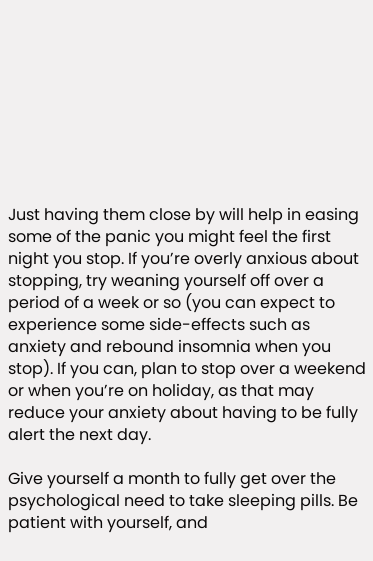Just having them close by will help in easing some of the panic you might feel the first night you stop. If you’re overly anxious about stopping, try weaning yourself off over a period of a week or so (you can expect to experience some side-effects such as anxiety and rebound insomnia when you stop). If you can, plan to stop over a weekend or when you’re on holiday, as that may reduce your anxiety about having to be fully alert the next day.

Give yourself a month to fully get over the psychological need to take sleeping pills. Be patient with yourself, and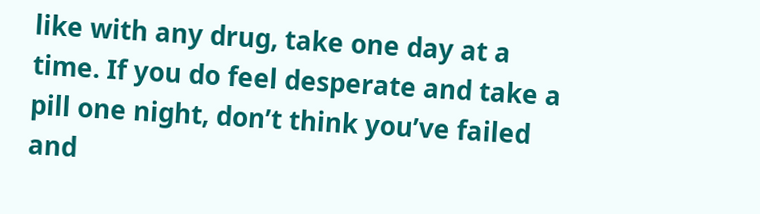like with any drug, take one day at a time. If you do feel desperate and take a pill one night, don’t think you’ve failed and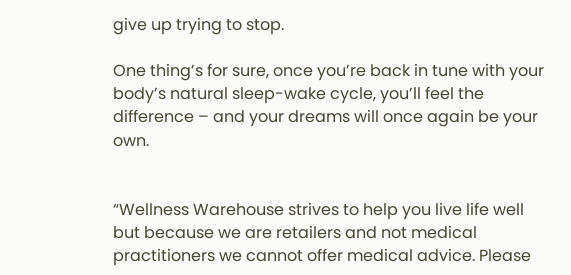give up trying to stop.

One thing’s for sure, once you’re back in tune with your body’s natural sleep-wake cycle, you’ll feel the difference – and your dreams will once again be your own.


“Wellness Warehouse strives to help you live life well but because we are retailers and not medical practitioners we cannot offer medical advice. Please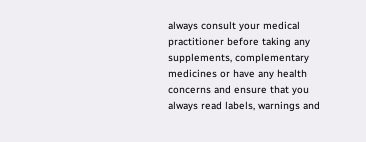always consult your medical practitioner before taking any supplements, complementary medicines or have any health concerns and ensure that you always read labels, warnings and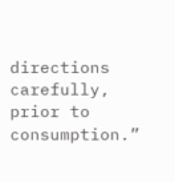directions carefully, prior to consumption.”